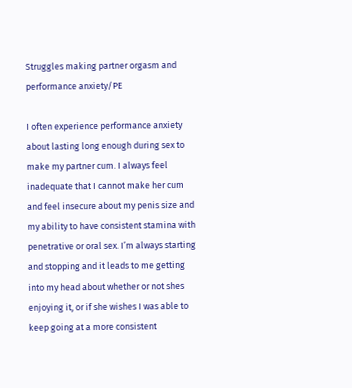Struggles making partner orgasm and performance anxiety/PE

I often experience performance anxiety about lasting long enough during sex to make my partner cum. I always feel inadequate that I cannot make her cum and feel insecure about my penis size and my ability to have consistent stamina with penetrative or oral sex. I’m always starting and stopping and it leads to me getting into my head about whether or not shes enjoying it, or if she wishes I was able to keep going at a more consistent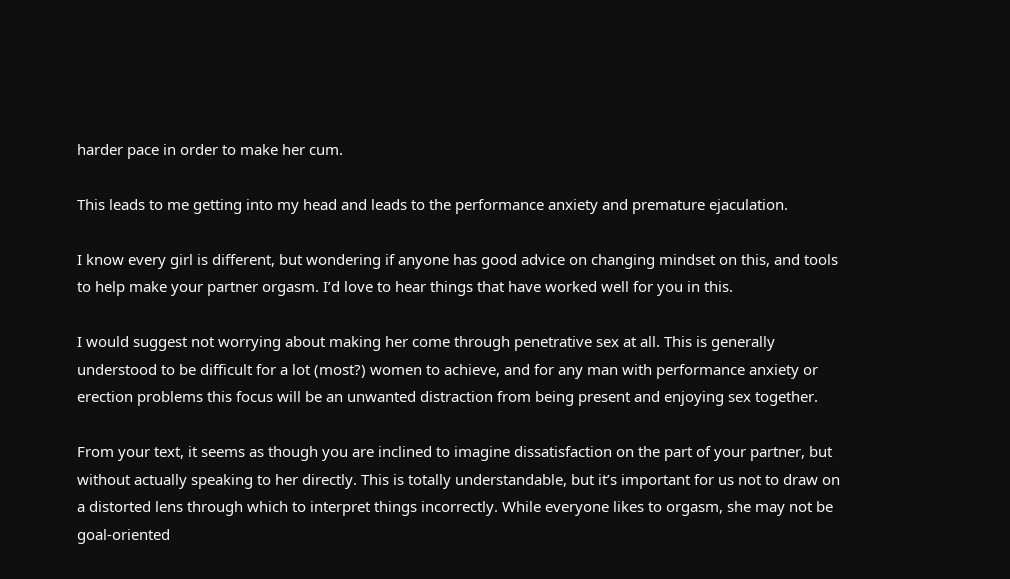harder pace in order to make her cum.

This leads to me getting into my head and leads to the performance anxiety and premature ejaculation.

I know every girl is different, but wondering if anyone has good advice on changing mindset on this, and tools to help make your partner orgasm. I’d love to hear things that have worked well for you in this.

I would suggest not worrying about making her come through penetrative sex at all. This is generally understood to be difficult for a lot (most?) women to achieve, and for any man with performance anxiety or erection problems this focus will be an unwanted distraction from being present and enjoying sex together.

From your text, it seems as though you are inclined to imagine dissatisfaction on the part of your partner, but without actually speaking to her directly. This is totally understandable, but it’s important for us not to draw on a distorted lens through which to interpret things incorrectly. While everyone likes to orgasm, she may not be goal-oriented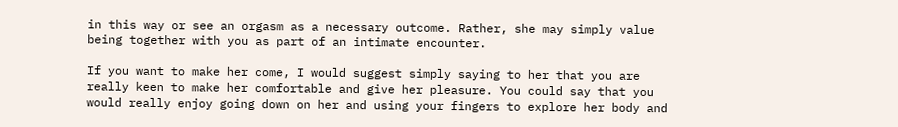in this way or see an orgasm as a necessary outcome. Rather, she may simply value being together with you as part of an intimate encounter.

If you want to make her come, I would suggest simply saying to her that you are really keen to make her comfortable and give her pleasure. You could say that you would really enjoy going down on her and using your fingers to explore her body and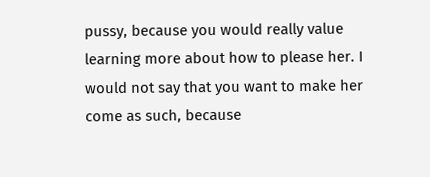pussy, because you would really value learning more about how to please her. I would not say that you want to make her come as such, because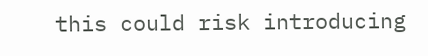this could risk introducing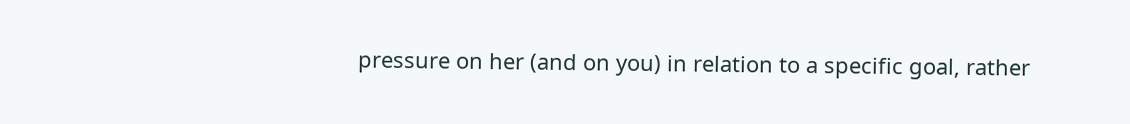pressure on her (and on you) in relation to a specific goal, rather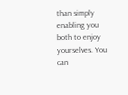than simply enabling you both to enjoy yourselves. You can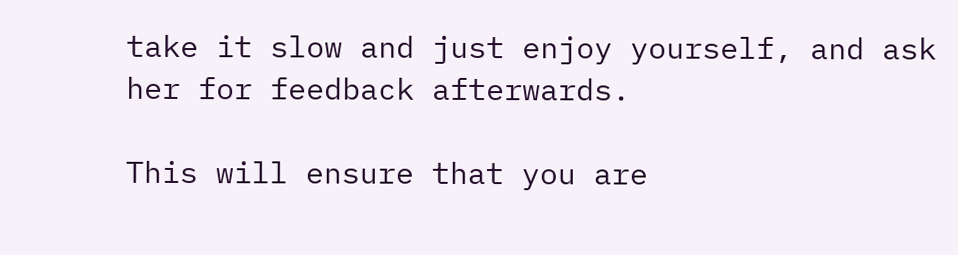take it slow and just enjoy yourself, and ask her for feedback afterwards.

This will ensure that you are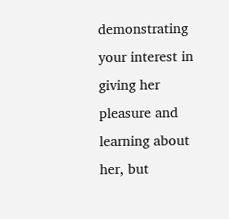demonstrating your interest in giving her pleasure and learning about her, but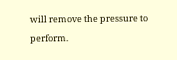will remove the pressure to perform.